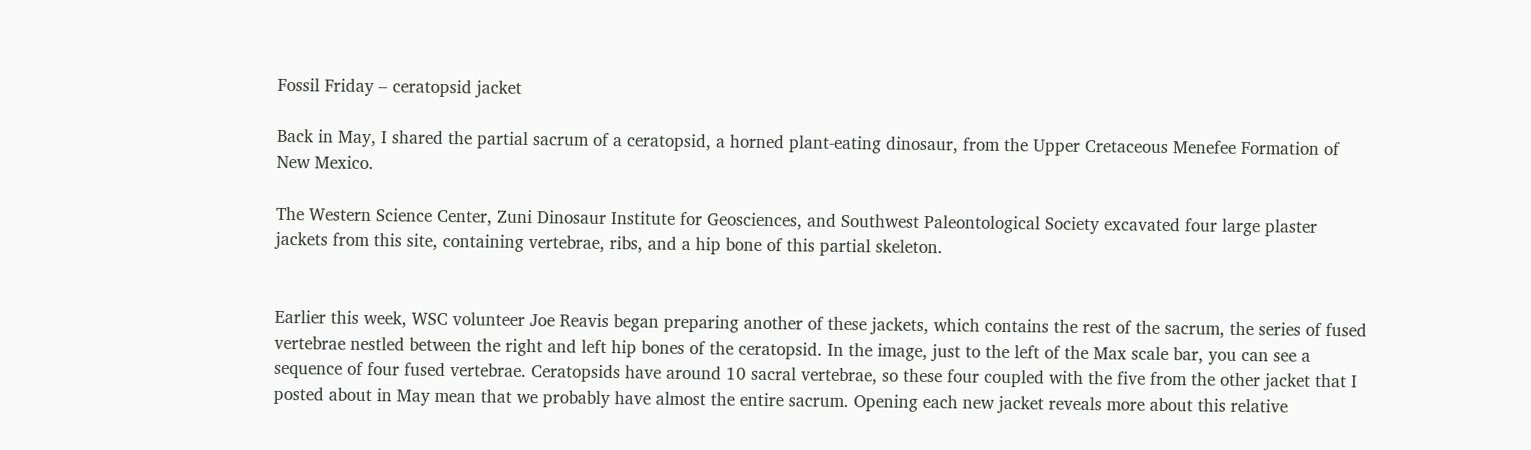Fossil Friday – ceratopsid jacket

Back in May, I shared the partial sacrum of a ceratopsid, a horned plant-eating dinosaur, from the Upper Cretaceous Menefee Formation of New Mexico.

The Western Science Center, Zuni Dinosaur Institute for Geosciences, and Southwest Paleontological Society excavated four large plaster jackets from this site, containing vertebrae, ribs, and a hip bone of this partial skeleton.


Earlier this week, WSC volunteer Joe Reavis began preparing another of these jackets, which contains the rest of the sacrum, the series of fused vertebrae nestled between the right and left hip bones of the ceratopsid. In the image, just to the left of the Max scale bar, you can see a sequence of four fused vertebrae. Ceratopsids have around 10 sacral vertebrae, so these four coupled with the five from the other jacket that I posted about in May mean that we probably have almost the entire sacrum. Opening each new jacket reveals more about this relative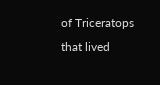of Triceratops that lived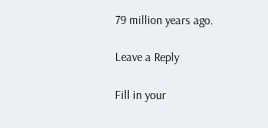79 million years ago.

Leave a Reply

Fill in your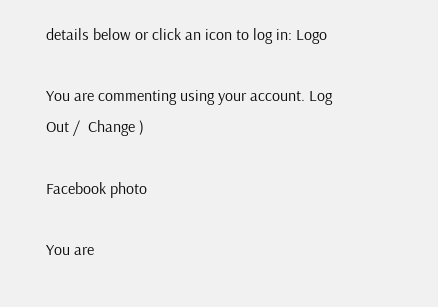details below or click an icon to log in: Logo

You are commenting using your account. Log Out /  Change )

Facebook photo

You are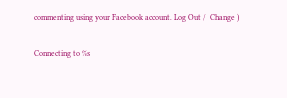commenting using your Facebook account. Log Out /  Change )

Connecting to %s